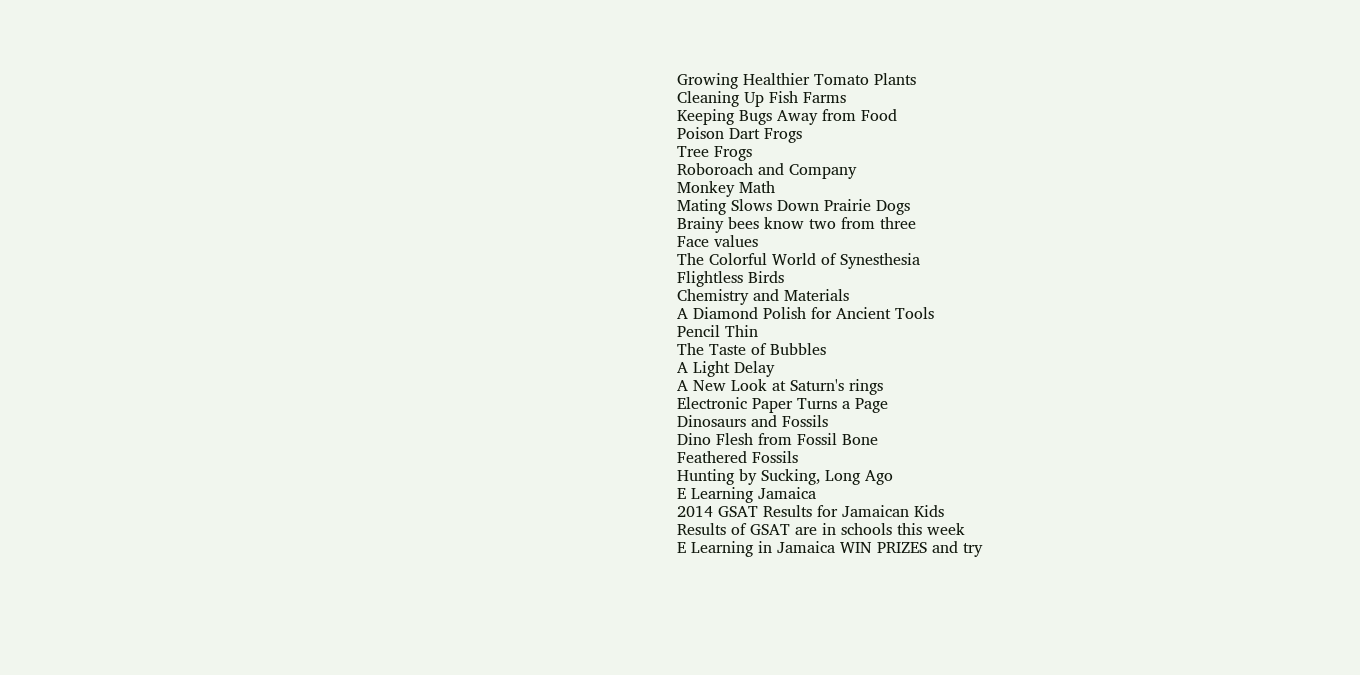Growing Healthier Tomato Plants
Cleaning Up Fish Farms
Keeping Bugs Away from Food
Poison Dart Frogs
Tree Frogs
Roboroach and Company
Monkey Math
Mating Slows Down Prairie Dogs
Brainy bees know two from three
Face values
The Colorful World of Synesthesia
Flightless Birds
Chemistry and Materials
A Diamond Polish for Ancient Tools
Pencil Thin
The Taste of Bubbles
A Light Delay
A New Look at Saturn's rings
Electronic Paper Turns a Page
Dinosaurs and Fossils
Dino Flesh from Fossil Bone
Feathered Fossils
Hunting by Sucking, Long Ago
E Learning Jamaica
2014 GSAT Results for Jamaican Kids
Results of GSAT are in schools this week
E Learning in Jamaica WIN PRIZES and try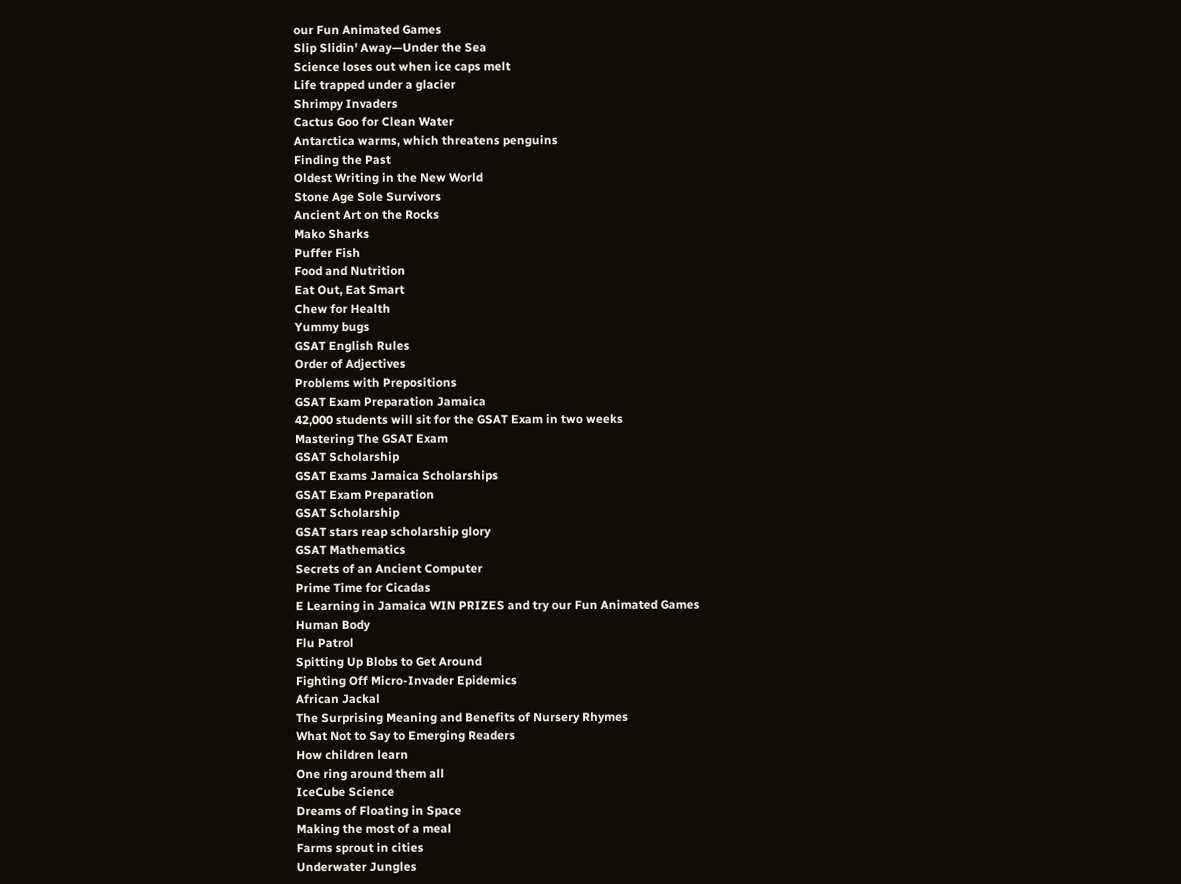our Fun Animated Games
Slip Slidin' Away—Under the Sea
Science loses out when ice caps melt
Life trapped under a glacier
Shrimpy Invaders
Cactus Goo for Clean Water
Antarctica warms, which threatens penguins
Finding the Past
Oldest Writing in the New World
Stone Age Sole Survivors
Ancient Art on the Rocks
Mako Sharks
Puffer Fish
Food and Nutrition
Eat Out, Eat Smart
Chew for Health
Yummy bugs
GSAT English Rules
Order of Adjectives
Problems with Prepositions
GSAT Exam Preparation Jamaica
42,000 students will sit for the GSAT Exam in two weeks
Mastering The GSAT Exam
GSAT Scholarship
GSAT Exams Jamaica Scholarships
GSAT Exam Preparation
GSAT Scholarship
GSAT stars reap scholarship glory
GSAT Mathematics
Secrets of an Ancient Computer
Prime Time for Cicadas
E Learning in Jamaica WIN PRIZES and try our Fun Animated Games
Human Body
Flu Patrol
Spitting Up Blobs to Get Around
Fighting Off Micro-Invader Epidemics
African Jackal
The Surprising Meaning and Benefits of Nursery Rhymes
What Not to Say to Emerging Readers
How children learn
One ring around them all
IceCube Science
Dreams of Floating in Space
Making the most of a meal
Farms sprout in cities
Underwater Jungles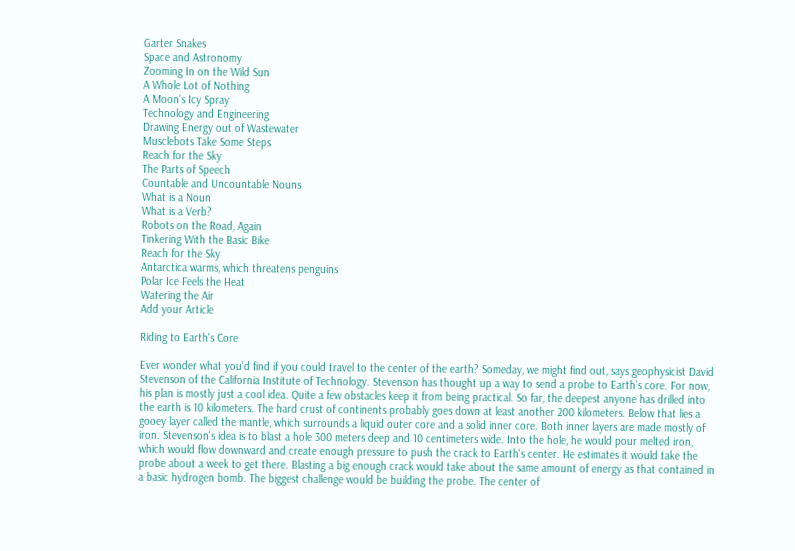Garter Snakes
Space and Astronomy
Zooming In on the Wild Sun
A Whole Lot of Nothing
A Moon's Icy Spray
Technology and Engineering
Drawing Energy out of Wastewater
Musclebots Take Some Steps
Reach for the Sky
The Parts of Speech
Countable and Uncountable Nouns
What is a Noun
What is a Verb?
Robots on the Road, Again
Tinkering With the Basic Bike
Reach for the Sky
Antarctica warms, which threatens penguins
Polar Ice Feels the Heat
Watering the Air
Add your Article

Riding to Earth's Core

Ever wonder what you’d find if you could travel to the center of the earth? Someday, we might find out, says geophysicist David Stevenson of the California Institute of Technology. Stevenson has thought up a way to send a probe to Earth’s core. For now, his plan is mostly just a cool idea. Quite a few obstacles keep it from being practical. So far, the deepest anyone has drilled into the earth is 10 kilometers. The hard crust of continents probably goes down at least another 200 kilometers. Below that lies a gooey layer called the mantle, which surrounds a liquid outer core and a solid inner core. Both inner layers are made mostly of iron. Stevenson's idea is to blast a hole 300 meters deep and 10 centimeters wide. Into the hole, he would pour melted iron, which would flow downward and create enough pressure to push the crack to Earth's center. He estimates it would take the probe about a week to get there. Blasting a big enough crack would take about the same amount of energy as that contained in a basic hydrogen bomb. The biggest challenge would be building the probe. The center of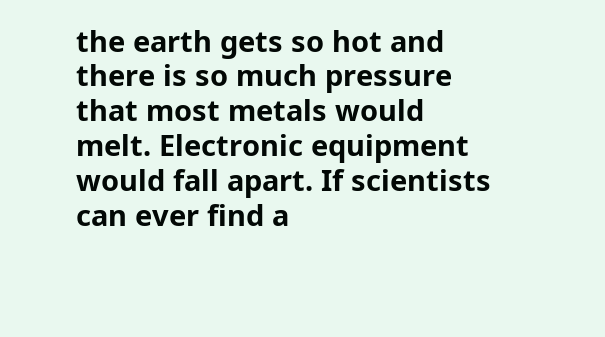the earth gets so hot and there is so much pressure that most metals would melt. Electronic equipment would fall apart. If scientists can ever find a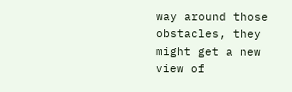way around those obstacles, they might get a new view of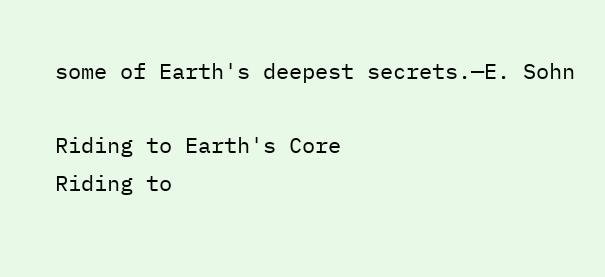some of Earth's deepest secrets.—E. Sohn

Riding to Earth's Core
Riding to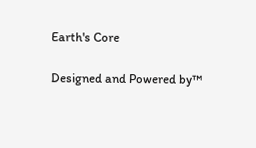Earth's Core

Designed and Powered by™